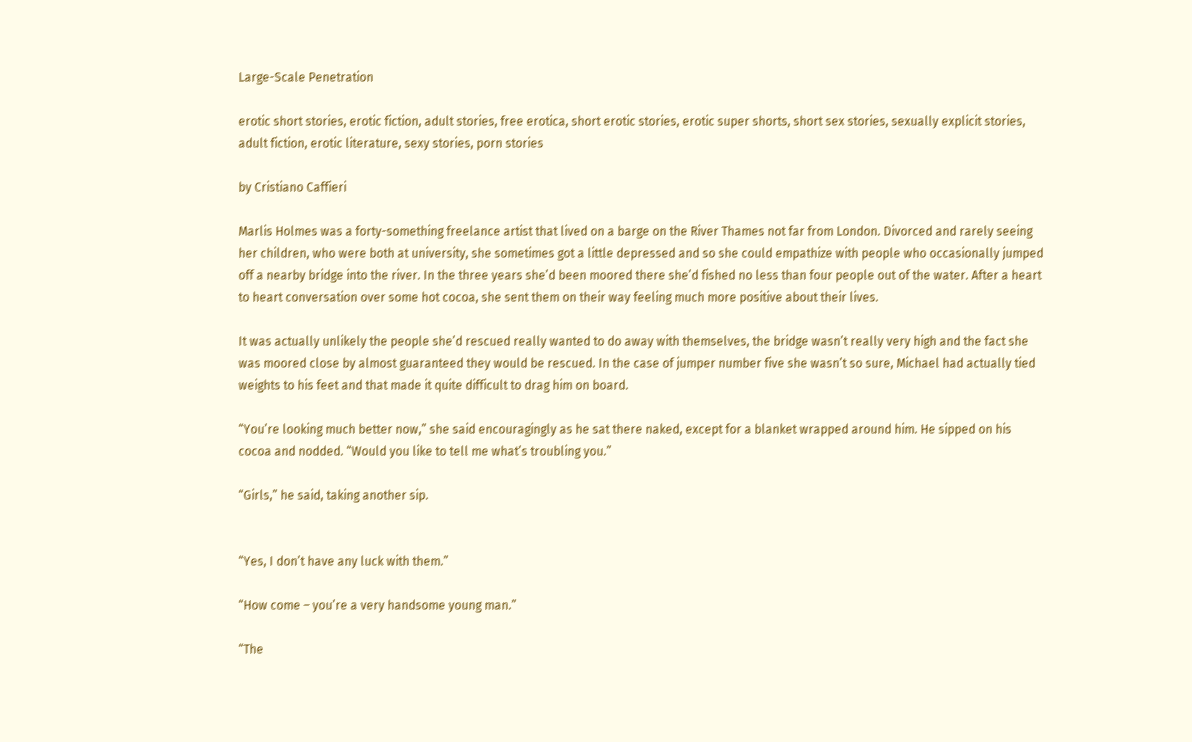Large-Scale Penetration

erotic short stories, erotic fiction, adult stories, free erotica, short erotic stories, erotic super shorts, short sex stories, sexually explicit stories, adult fiction, erotic literature, sexy stories, porn stories

by Cristiano Caffieri

Marlis Holmes was a forty-something freelance artist that lived on a barge on the River Thames not far from London. Divorced and rarely seeing her children, who were both at university, she sometimes got a little depressed and so she could empathize with people who occasionally jumped off a nearby bridge into the river. In the three years she’d been moored there she’d fished no less than four people out of the water. After a heart to heart conversation over some hot cocoa, she sent them on their way feeling much more positive about their lives.

It was actually unlikely the people she’d rescued really wanted to do away with themselves, the bridge wasn’t really very high and the fact she was moored close by almost guaranteed they would be rescued. In the case of jumper number five she wasn’t so sure, Michael had actually tied weights to his feet and that made it quite difficult to drag him on board.

“You’re looking much better now,” she said encouragingly as he sat there naked, except for a blanket wrapped around him. He sipped on his cocoa and nodded. “Would you like to tell me what’s troubling you.”

“Girls,” he said, taking another sip.


“Yes, I don’t have any luck with them.”

“How come – you’re a very handsome young man.”

“The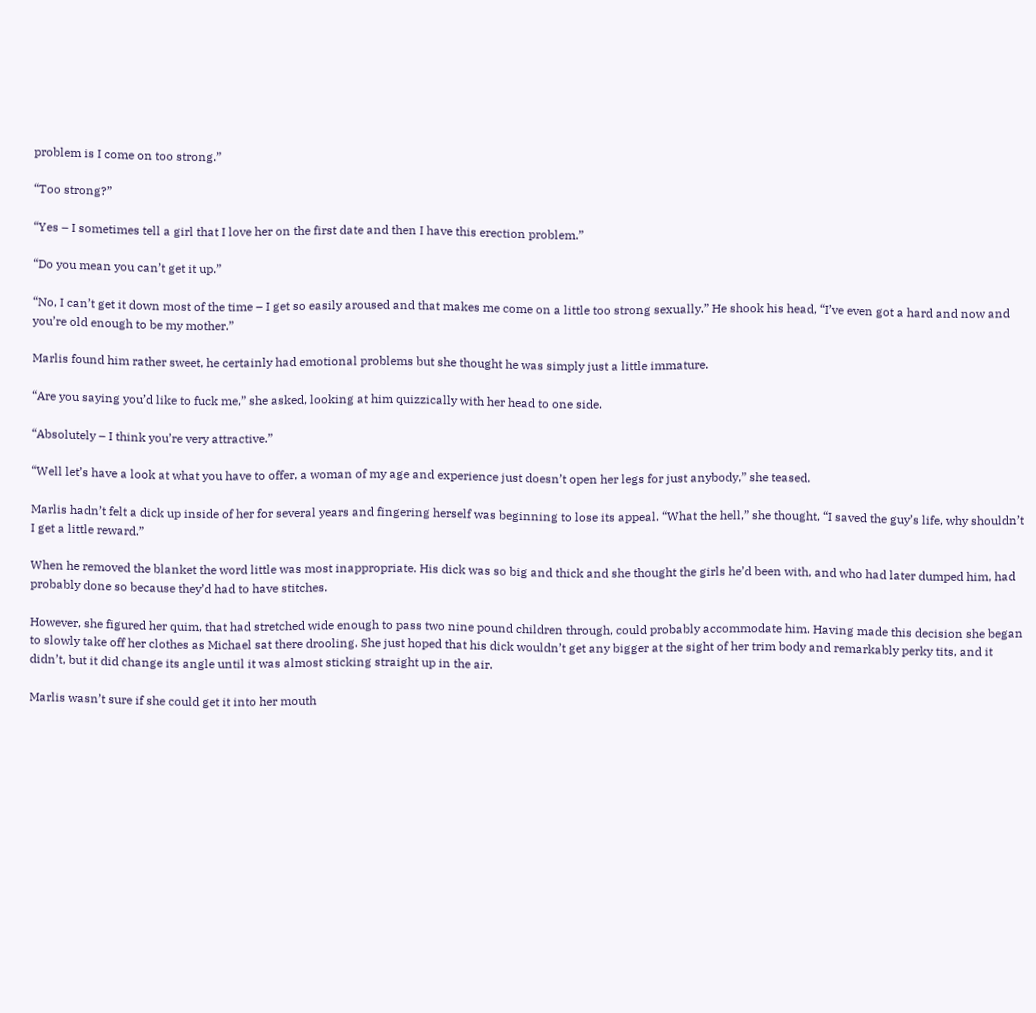problem is I come on too strong.”

“Too strong?”

“Yes – I sometimes tell a girl that I love her on the first date and then I have this erection problem.”

“Do you mean you can’t get it up.”

“No, I can’t get it down most of the time – I get so easily aroused and that makes me come on a little too strong sexually.” He shook his head, “I’ve even got a hard and now and you’re old enough to be my mother.”

Marlis found him rather sweet, he certainly had emotional problems but she thought he was simply just a little immature.

“Are you saying you’d like to fuck me,” she asked, looking at him quizzically with her head to one side.

“Absolutely – I think you’re very attractive.”

“Well let’s have a look at what you have to offer, a woman of my age and experience just doesn’t open her legs for just anybody,” she teased.

Marlis hadn’t felt a dick up inside of her for several years and fingering herself was beginning to lose its appeal. “What the hell,” she thought, “I saved the guy’s life, why shouldn’t I get a little reward.”

When he removed the blanket the word little was most inappropriate. His dick was so big and thick and she thought the girls he’d been with, and who had later dumped him, had probably done so because they’d had to have stitches.

However, she figured her quim, that had stretched wide enough to pass two nine pound children through, could probably accommodate him. Having made this decision she began to slowly take off her clothes as Michael sat there drooling. She just hoped that his dick wouldn’t get any bigger at the sight of her trim body and remarkably perky tits, and it didn’t, but it did change its angle until it was almost sticking straight up in the air.

Marlis wasn’t sure if she could get it into her mouth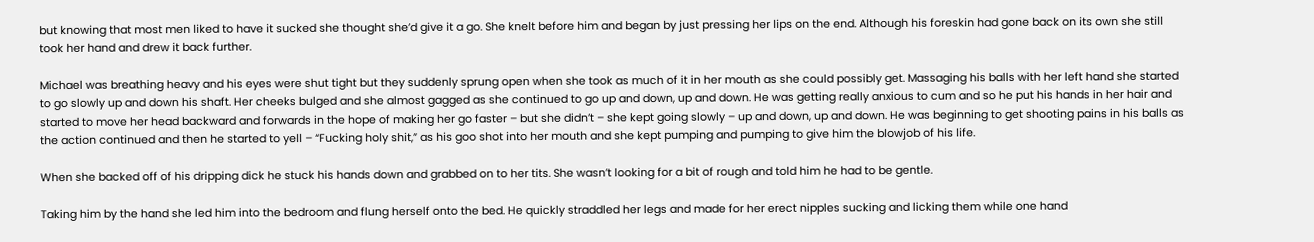but knowing that most men liked to have it sucked she thought she’d give it a go. She knelt before him and began by just pressing her lips on the end. Although his foreskin had gone back on its own she still took her hand and drew it back further.

Michael was breathing heavy and his eyes were shut tight but they suddenly sprung open when she took as much of it in her mouth as she could possibly get. Massaging his balls with her left hand she started to go slowly up and down his shaft. Her cheeks bulged and she almost gagged as she continued to go up and down, up and down. He was getting really anxious to cum and so he put his hands in her hair and started to move her head backward and forwards in the hope of making her go faster – but she didn’t – she kept going slowly – up and down, up and down. He was beginning to get shooting pains in his balls as the action continued and then he started to yell – “Fucking holy shit,” as his goo shot into her mouth and she kept pumping and pumping to give him the blowjob of his life.

When she backed off of his dripping dick he stuck his hands down and grabbed on to her tits. She wasn’t looking for a bit of rough and told him he had to be gentle.

Taking him by the hand she led him into the bedroom and flung herself onto the bed. He quickly straddled her legs and made for her erect nipples sucking and licking them while one hand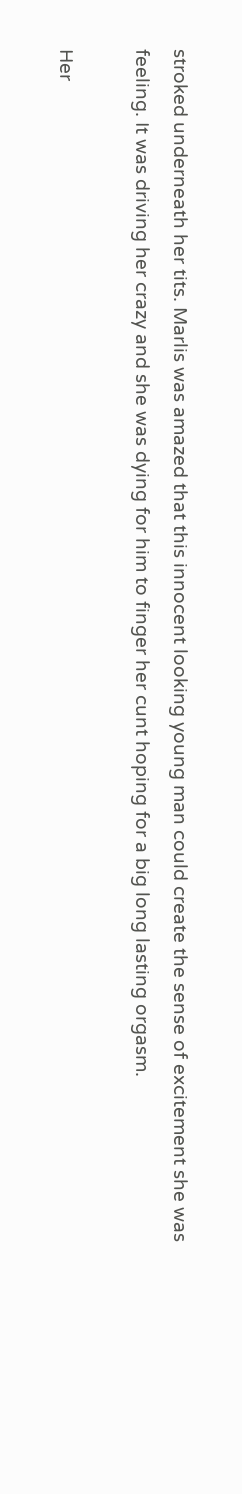stroked underneath her tits. Marlis was amazed that this innocent looking young man could create the sense of excitement she was feeling. It was driving her crazy and she was dying for him to finger her cunt hoping for a big long lasting orgasm.

Her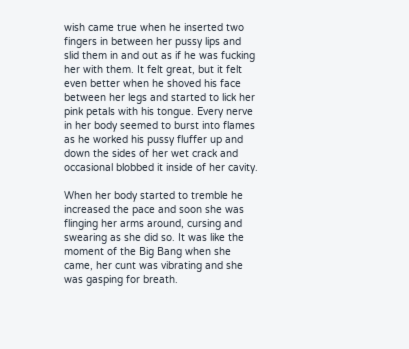wish came true when he inserted two fingers in between her pussy lips and slid them in and out as if he was fucking her with them. It felt great, but it felt even better when he shoved his face between her legs and started to lick her pink petals with his tongue. Every nerve in her body seemed to burst into flames as he worked his pussy fluffer up and down the sides of her wet crack and occasional blobbed it inside of her cavity.

When her body started to tremble he increased the pace and soon she was flinging her arms around, cursing and swearing as she did so. It was like the moment of the Big Bang when she came, her cunt was vibrating and she was gasping for breath.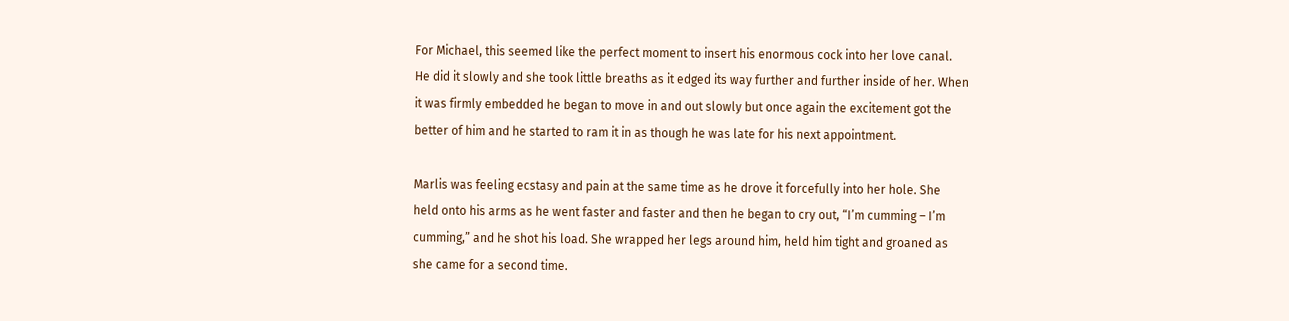For Michael, this seemed like the perfect moment to insert his enormous cock into her love canal. He did it slowly and she took little breaths as it edged its way further and further inside of her. When it was firmly embedded he began to move in and out slowly but once again the excitement got the better of him and he started to ram it in as though he was late for his next appointment.

Marlis was feeling ecstasy and pain at the same time as he drove it forcefully into her hole. She held onto his arms as he went faster and faster and then he began to cry out, “I’m cumming – I’m cumming,” and he shot his load. She wrapped her legs around him, held him tight and groaned as she came for a second time.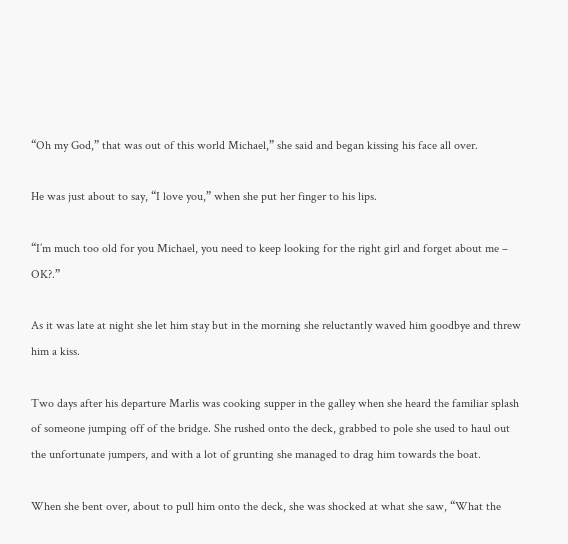“Oh my God,” that was out of this world Michael,” she said and began kissing his face all over.

He was just about to say, “I love you,” when she put her finger to his lips.

“I’m much too old for you Michael, you need to keep looking for the right girl and forget about me – OK?.”

As it was late at night she let him stay but in the morning she reluctantly waved him goodbye and threw him a kiss.

Two days after his departure Marlis was cooking supper in the galley when she heard the familiar splash of someone jumping off of the bridge. She rushed onto the deck, grabbed to pole she used to haul out the unfortunate jumpers, and with a lot of grunting she managed to drag him towards the boat.

When she bent over, about to pull him onto the deck, she was shocked at what she saw, “What the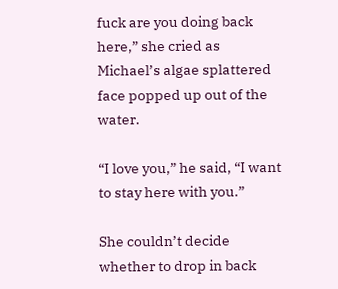fuck are you doing back here,” she cried as Michael’s algae splattered face popped up out of the water.

“I love you,” he said, “I want to stay here with you.”

She couldn’t decide whether to drop in back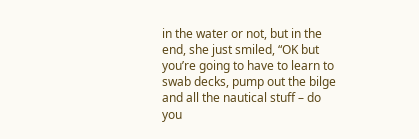in the water or not, but in the end, she just smiled, “OK but you’re going to have to learn to swab decks, pump out the bilge and all the nautical stuff – do you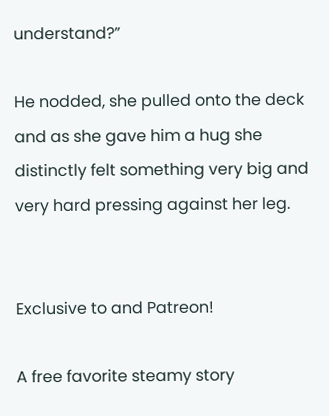understand?”

He nodded, she pulled onto the deck and as she gave him a hug she distinctly felt something very big and very hard pressing against her leg.


Exclusive to and Patreon!

A free favorite steamy story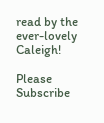read by the ever-lovely Caleigh!

Please Subscribe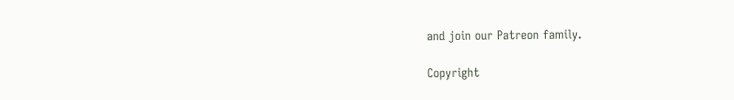and join our Patreon family.

Copyright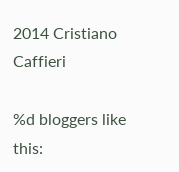2014 Cristiano Caffieri

%d bloggers like this: